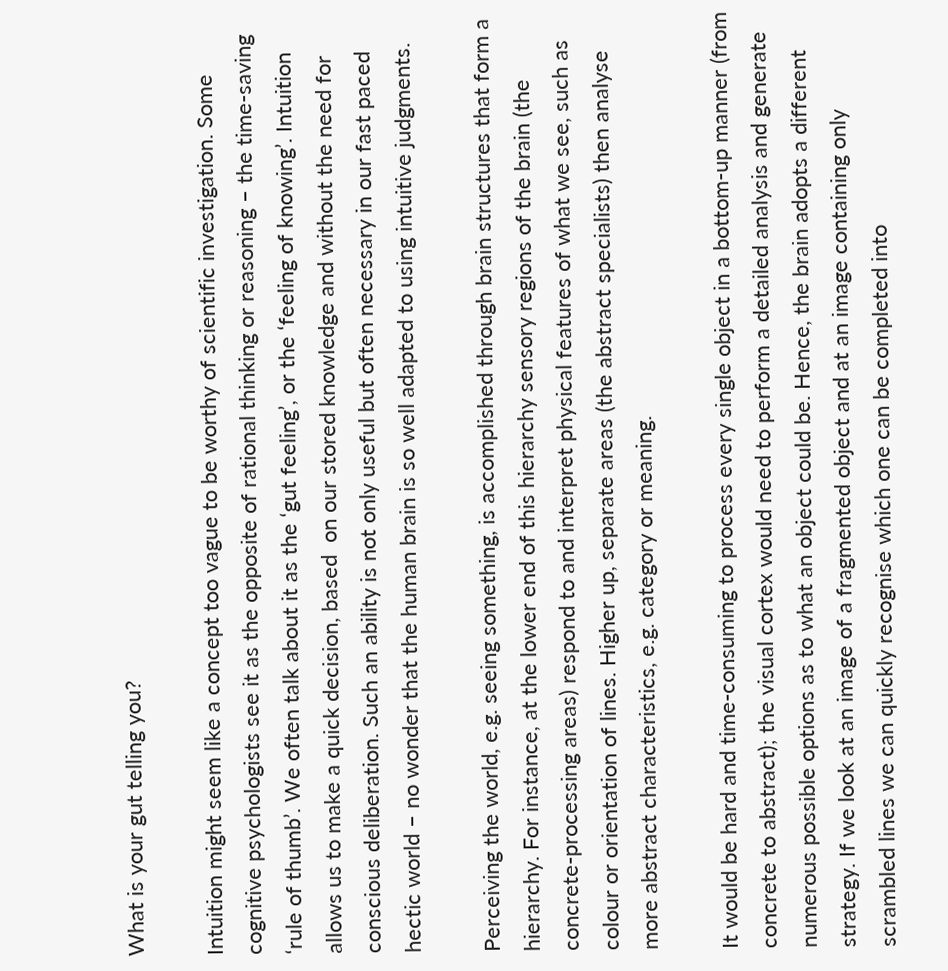What is your gut telling you?

Intuition might seem like a concept too vague to be worthy of scientific investigation. Some cognitive psychologists see it as the opposite of rational thinking or reasoning – the time-saving ‘rule of thumb’. We often talk about it as the ‘gut feeling’, or the ‘feeling of knowing’. Intuition allows us to make a quick decision, based  on our stored knowledge and without the need for conscious deliberation. Such an ability is not only useful but often necessary in our fast paced hectic world – no wonder that the human brain is so well adapted to using intuitive judgments.

Perceiving the world, e.g. seeing something, is accomplished through brain structures that form a hierarchy. For instance, at the lower end of this hierarchy sensory regions of the brain (the concrete-processing areas) respond to and interpret physical features of what we see, such as colour or orientation of lines. Higher up, separate areas (the abstract specialists) then analyse more abstract characteristics, e.g. category or meaning.

It would be hard and time-consuming to process every single object in a bottom-up manner (from concrete to abstract); the visual cortex would need to perform a detailed analysis and generate numerous possible options as to what an object could be. Hence, the brain adopts a different strategy. If we look at an image of a fragmented object and at an image containing only scrambled lines we can quickly recognise which one can be completed into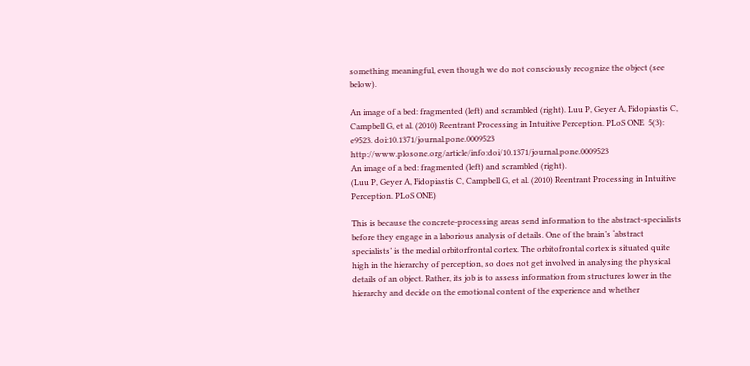something meaningful, even though we do not consciously recognize the object (see below).

An image of a bed: fragmented (left) and scrambled (right). Luu P, Geyer A, Fidopiastis C, Campbell G, et al. (2010) Reentrant Processing in Intuitive Perception. PLoS ONE  5(3): e9523. doi:10.1371/journal.pone.0009523 http://www.plosone.org/article/info:doi/10.1371/journal.pone.0009523
An image of a bed: fragmented (left) and scrambled (right).
(Luu P, Geyer A, Fidopiastis C, Campbell G, et al. (2010) Reentrant Processing in Intuitive Perception. PLoS ONE)

This is because the concrete-processing areas send information to the abstract-specialists before they engage in a laborious analysis of details. One of the brain’s ‘abstract specialists’ is the medial orbitorfrontal cortex. The orbitofrontal cortex is situated quite high in the hierarchy of perception, so does not get involved in analysing the physical details of an object. Rather, its job is to assess information from structures lower in the hierarchy and decide on the emotional content of the experience and whether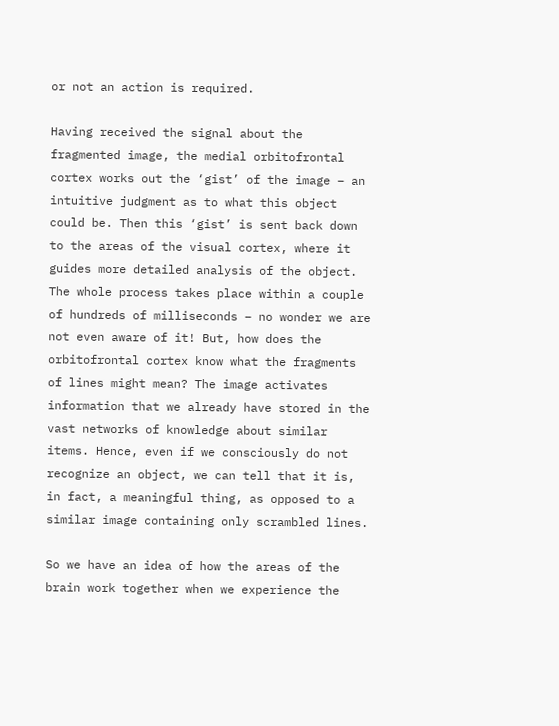or not an action is required.

Having received the signal about the fragmented image, the medial orbitofrontal cortex works out the ‘gist’ of the image – an intuitive judgment as to what this object could be. Then this ‘gist’ is sent back down to the areas of the visual cortex, where it guides more detailed analysis of the object. The whole process takes place within a couple of hundreds of milliseconds – no wonder we are not even aware of it! But, how does the orbitofrontal cortex know what the fragments of lines might mean? The image activates information that we already have stored in the vast networks of knowledge about similar items. Hence, even if we consciously do not recognize an object, we can tell that it is, in fact, a meaningful thing, as opposed to a similar image containing only scrambled lines.

So we have an idea of how the areas of the brain work together when we experience the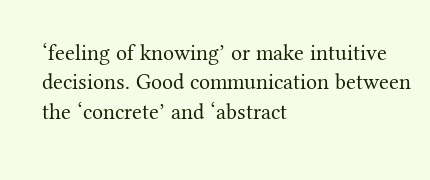‘feeling of knowing’ or make intuitive decisions. Good communication between the ‘concrete’ and ‘abstract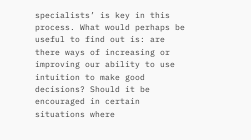specialists’ is key in this process. What would perhaps be useful to find out is: are there ways of increasing or improving our ability to use intuition to make good decisions? Should it be encouraged in certain situations where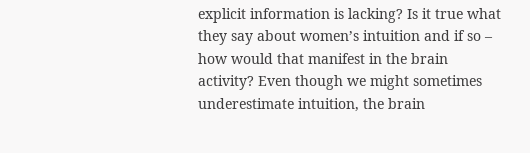explicit information is lacking? Is it true what they say about women’s intuition and if so – how would that manifest in the brain activity? Even though we might sometimes underestimate intuition, the brain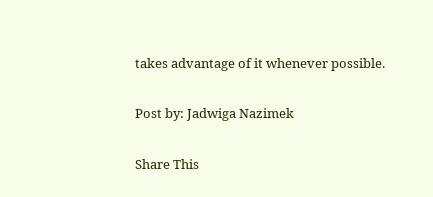takes advantage of it whenever possible.

Post by: Jadwiga Nazimek

Share This